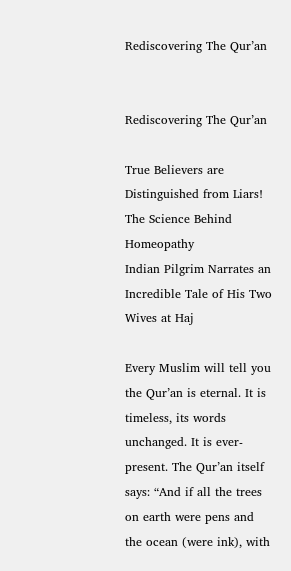Rediscovering The Qur’an


Rediscovering The Qur’an

True Believers are Distinguished from Liars!
The Science Behind Homeopathy
Indian Pilgrim Narrates an Incredible Tale of His Two Wives at Haj

Every Muslim will tell you the Qur’an is eternal. It is timeless, its words unchanged. It is ever-present. The Qur’an itself says: “And if all the trees on earth were pens and the ocean (were ink), with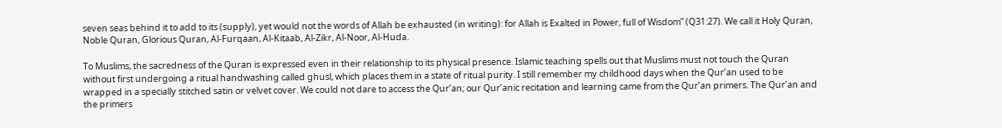seven seas behind it to add to its (supply), yet would not the words of Allah be exhausted (in writing): for Allah is Exalted in Power, full of Wisdom” (Q31:27). We call it Holy Quran, Noble Quran, Glorious Quran, Al-Furqaan, Al-Kitaab, Al-Zikr, Al-Noor, Al-Huda.

To Muslims, the sacredness of the Quran is expressed even in their relationship to its physical presence. Islamic teaching spells out that Muslims must not touch the Quran without first undergoing a ritual handwashing called ghusl, which places them in a state of ritual purity. I still remember my childhood days when the Qur’an used to be wrapped in a specially stitched satin or velvet cover. We could not dare to access the Qur’an; our Qur’anic recitation and learning came from the Qur’an primers. The Qur’an and the primers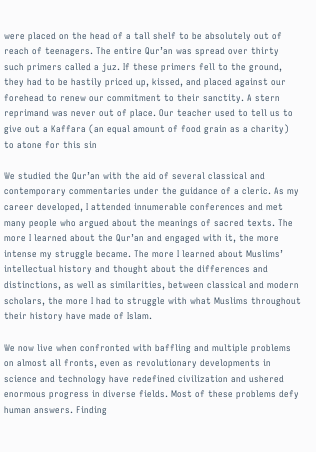were placed on the head of a tall shelf to be absolutely out of reach of teenagers. The entire Qur’an was spread over thirty such primers called a juz. If these primers fell to the ground, they had to be hastily priced up, kissed, and placed against our forehead to renew our commitment to their sanctity. A stern reprimand was never out of place. Our teacher used to tell us to give out a Kaffara (an equal amount of food grain as a charity) to atone for this sin

We studied the Qur’an with the aid of several classical and contemporary commentaries under the guidance of a cleric. As my career developed, I attended innumerable conferences and met many people who argued about the meanings of sacred texts. The more I learned about the Qur’an and engaged with it, the more intense my struggle became. The more I learned about Muslims’ intellectual history and thought about the differences and distinctions, as well as similarities, between classical and modern scholars, the more I had to struggle with what Muslims throughout their history have made of Islam.

We now live when confronted with baffling and multiple problems on almost all fronts, even as revolutionary developments in science and technology have redefined civilization and ushered enormous progress in diverse fields. Most of these problems defy human answers. Finding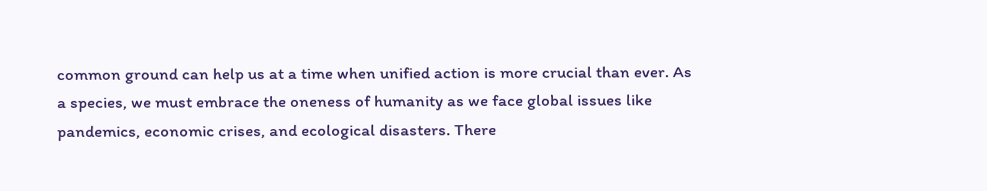common ground can help us at a time when unified action is more crucial than ever. As a species, we must embrace the oneness of humanity as we face global issues like pandemics, economic crises, and ecological disasters. There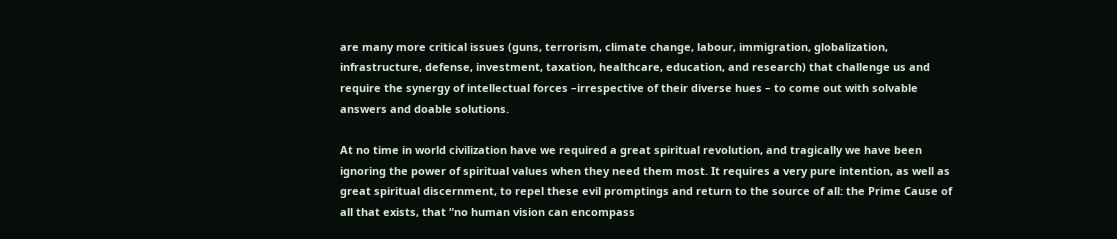are many more critical issues (guns, terrorism, climate change, labour, immigration, globalization, infrastructure, defense, investment, taxation, healthcare, education, and research) that challenge us and require the synergy of intellectual forces –irrespective of their diverse hues – to come out with solvable answers and doable solutions.

At no time in world civilization have we required a great spiritual revolution, and tragically we have been ignoring the power of spiritual values when they need them most. It requires a very pure intention, as well as great spiritual discernment, to repel these evil promptings and return to the source of all: the Prime Cause of all that exists, that “no human vision can encompass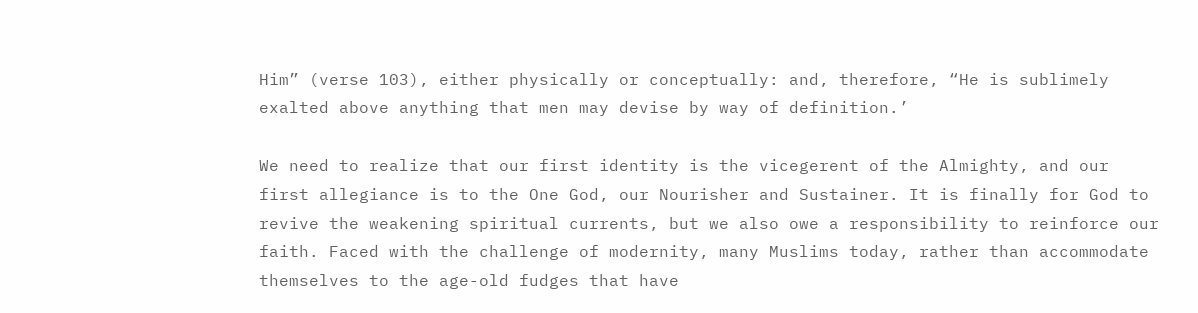Him” (verse 103), either physically or conceptually: and, therefore, “He is sublimely exalted above anything that men may devise by way of definition.’

We need to realize that our first identity is the vicegerent of the Almighty, and our first allegiance is to the One God, our Nourisher and Sustainer. It is finally for God to revive the weakening spiritual currents, but we also owe a responsibility to reinforce our faith. Faced with the challenge of modernity, many Muslims today, rather than accommodate themselves to the age-old fudges that have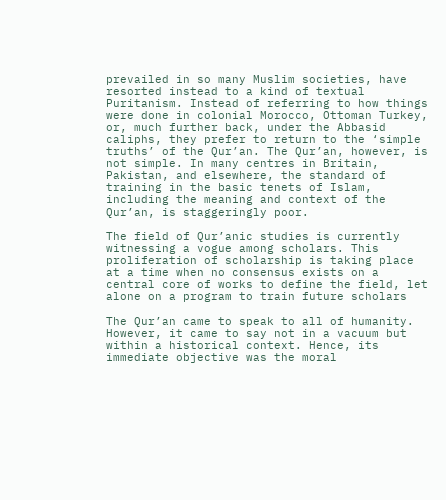prevailed in so many Muslim societies, have resorted instead to a kind of textual Puritanism. Instead of referring to how things were done in colonial Morocco, Ottoman Turkey, or, much further back, under the Abbasid caliphs, they prefer to return to the ‘simple truths’ of the Qur’an. The Qur’an, however, is not simple. In many centres in Britain, Pakistan, and elsewhere, the standard of training in the basic tenets of Islam, including the meaning and context of the Qur’an, is staggeringly poor.

The field of Qur’anic studies is currently witnessing a vogue among scholars. This proliferation of scholarship is taking place at a time when no consensus exists on a central core of works to define the field, let alone on a program to train future scholars

The Qur’an came to speak to all of humanity. However, it came to say not in a vacuum but within a historical context. Hence, its immediate objective was the moral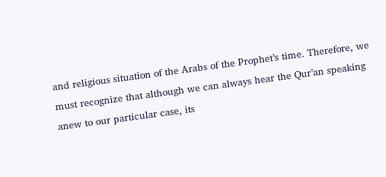and religious situation of the Arabs of the Prophet’s time. Therefore, we must recognize that although we can always hear the Qur’an speaking anew to our particular case, its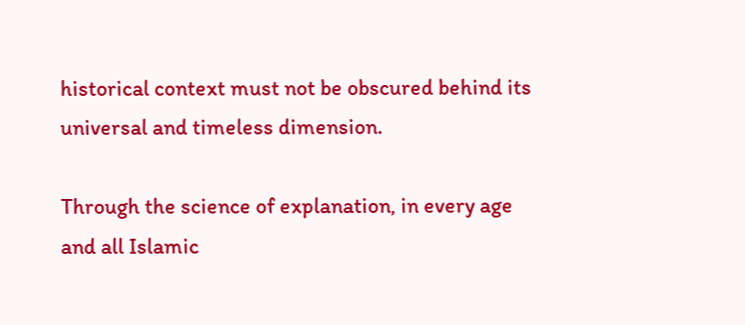historical context must not be obscured behind its universal and timeless dimension.

Through the science of explanation, in every age and all Islamic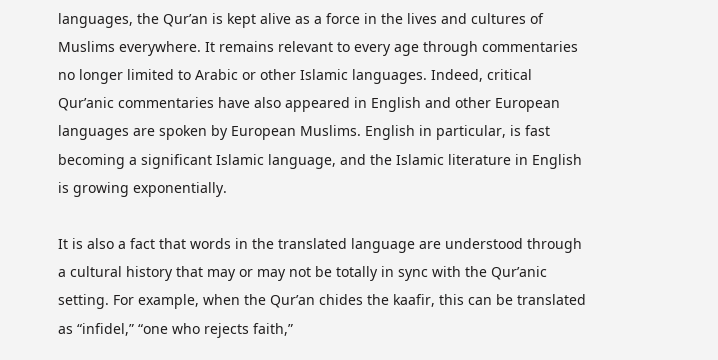languages, the Qur’an is kept alive as a force in the lives and cultures of Muslims everywhere. It remains relevant to every age through commentaries no longer limited to Arabic or other Islamic languages. Indeed, critical Qur’anic commentaries have also appeared in English and other European languages are spoken by European Muslims. English in particular, is fast becoming a significant Islamic language, and the Islamic literature in English is growing exponentially.

It is also a fact that words in the translated language are understood through a cultural history that may or may not be totally in sync with the Qur’anic setting. For example, when the Qur’an chides the kaafir, this can be translated as “infidel,” “one who rejects faith,”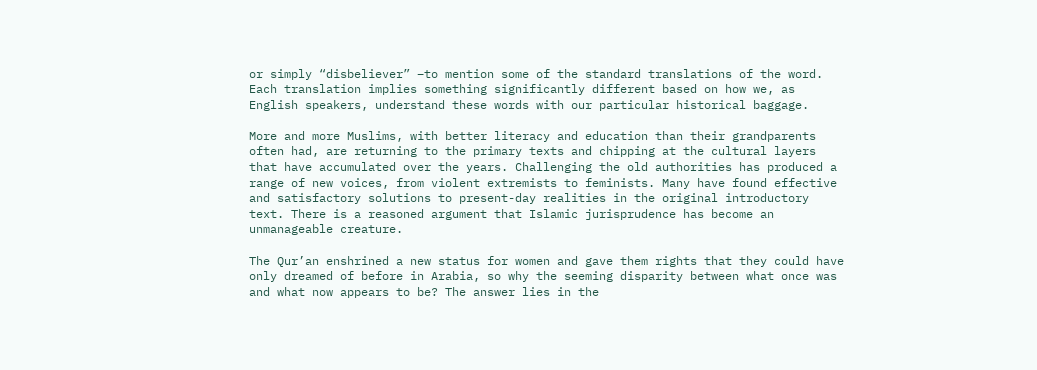or simply “disbeliever” –to mention some of the standard translations of the word. Each translation implies something significantly different based on how we, as English speakers, understand these words with our particular historical baggage.

More and more Muslims, with better literacy and education than their grandparents often had, are returning to the primary texts and chipping at the cultural layers that have accumulated over the years. Challenging the old authorities has produced a range of new voices, from violent extremists to feminists. Many have found effective and satisfactory solutions to present-day realities in the original introductory text. There is a reasoned argument that Islamic jurisprudence has become an unmanageable creature.

The Qur’an enshrined a new status for women and gave them rights that they could have only dreamed of before in Arabia, so why the seeming disparity between what once was and what now appears to be? The answer lies in the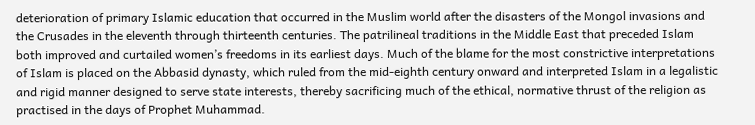deterioration of primary Islamic education that occurred in the Muslim world after the disasters of the Mongol invasions and the Crusades in the eleventh through thirteenth centuries. The patrilineal traditions in the Middle East that preceded Islam both improved and curtailed women’s freedoms in its earliest days. Much of the blame for the most constrictive interpretations of Islam is placed on the Abbasid dynasty, which ruled from the mid-eighth century onward and interpreted Islam in a legalistic and rigid manner designed to serve state interests, thereby sacrificing much of the ethical, normative thrust of the religion as practised in the days of Prophet Muhammad.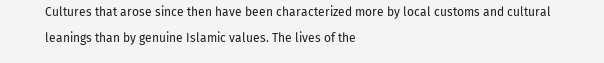Cultures that arose since then have been characterized more by local customs and cultural leanings than by genuine Islamic values. The lives of the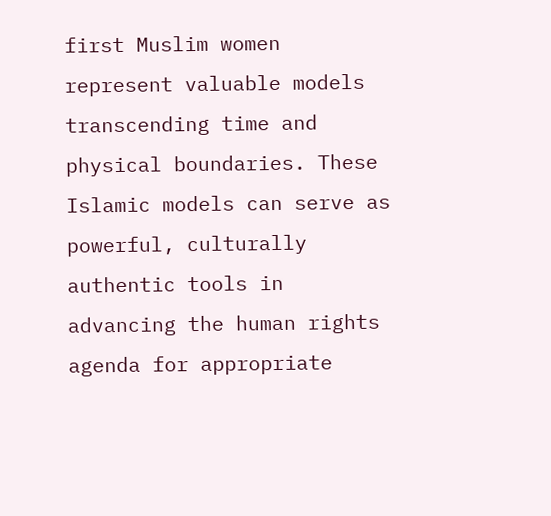first Muslim women represent valuable models transcending time and physical boundaries. These Islamic models can serve as powerful, culturally authentic tools in advancing the human rights agenda for appropriate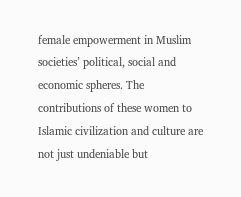female empowerment in Muslim societies’ political, social and economic spheres. The contributions of these women to Islamic civilization and culture are not just undeniable but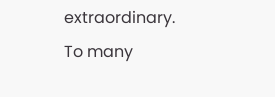extraordinary. To many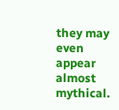they may even appear almost mythical.